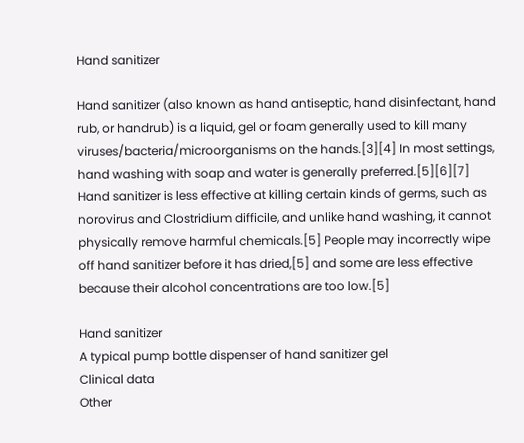Hand sanitizer

Hand sanitizer (also known as hand antiseptic, hand disinfectant, hand rub, or handrub) is a liquid, gel or foam generally used to kill many viruses/bacteria/microorganisms on the hands.[3][4] In most settings, hand washing with soap and water is generally preferred.[5][6][7] Hand sanitizer is less effective at killing certain kinds of germs, such as norovirus and Clostridium difficile, and unlike hand washing, it cannot physically remove harmful chemicals.[5] People may incorrectly wipe off hand sanitizer before it has dried,[5] and some are less effective because their alcohol concentrations are too low.[5]

Hand sanitizer
A typical pump bottle dispenser of hand sanitizer gel
Clinical data
Other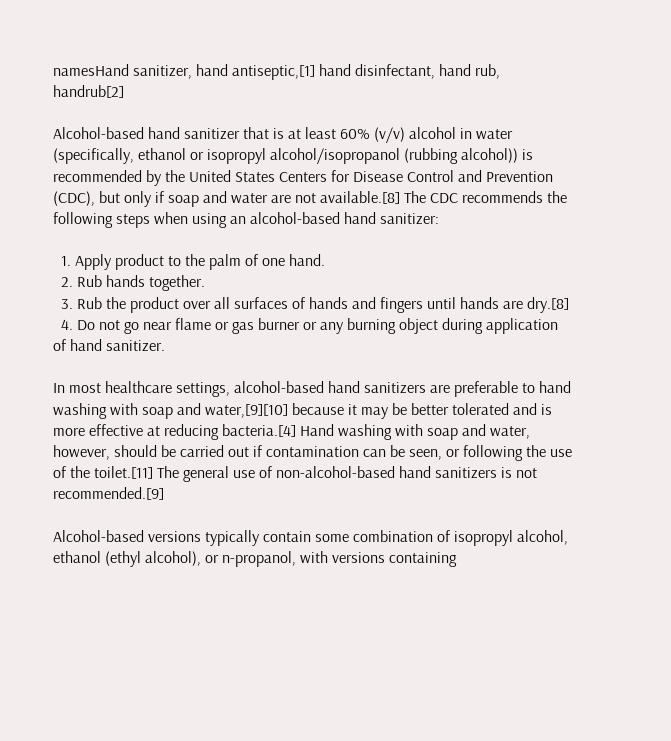namesHand sanitizer, hand antiseptic,[1] hand disinfectant, hand rub, handrub[2]

Alcohol-based hand sanitizer that is at least 60% (v/v) alcohol in water (specifically, ethanol or isopropyl alcohol/isopropanol (rubbing alcohol)) is recommended by the United States Centers for Disease Control and Prevention (CDC), but only if soap and water are not available.[8] The CDC recommends the following steps when using an alcohol-based hand sanitizer:

  1. Apply product to the palm of one hand.
  2. Rub hands together.
  3. Rub the product over all surfaces of hands and fingers until hands are dry.[8]
  4. Do not go near flame or gas burner or any burning object during application of hand sanitizer.

In most healthcare settings, alcohol-based hand sanitizers are preferable to hand washing with soap and water,[9][10] because it may be better tolerated and is more effective at reducing bacteria.[4] Hand washing with soap and water, however, should be carried out if contamination can be seen, or following the use of the toilet.[11] The general use of non-alcohol-based hand sanitizers is not recommended.[9]

Alcohol-based versions typically contain some combination of isopropyl alcohol, ethanol (ethyl alcohol), or n-propanol, with versions containing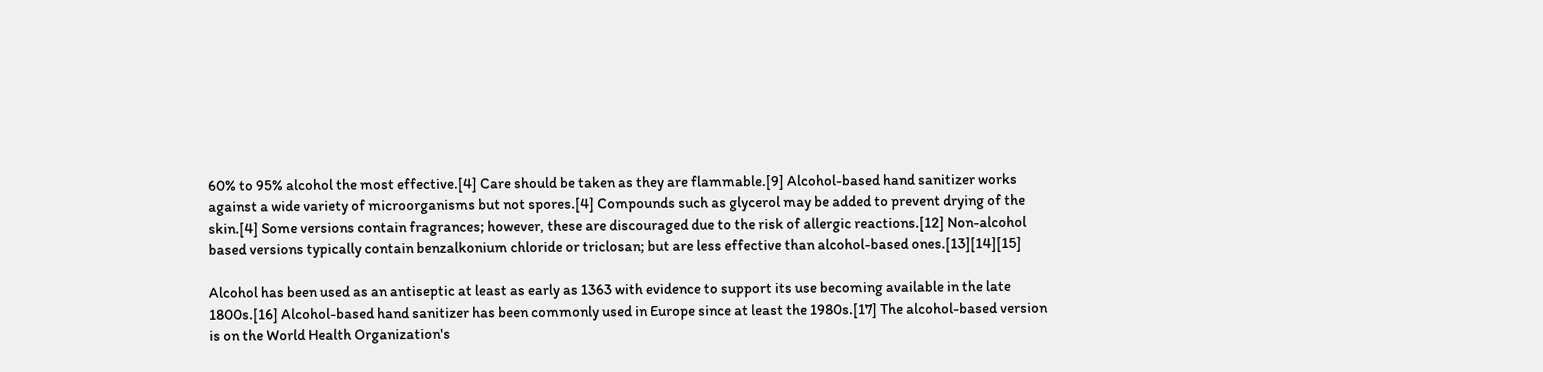60% to 95% alcohol the most effective.[4] Care should be taken as they are flammable.[9] Alcohol-based hand sanitizer works against a wide variety of microorganisms but not spores.[4] Compounds such as glycerol may be added to prevent drying of the skin.[4] Some versions contain fragrances; however, these are discouraged due to the risk of allergic reactions.[12] Non-alcohol based versions typically contain benzalkonium chloride or triclosan; but are less effective than alcohol-based ones.[13][14][15]

Alcohol has been used as an antiseptic at least as early as 1363 with evidence to support its use becoming available in the late 1800s.[16] Alcohol-based hand sanitizer has been commonly used in Europe since at least the 1980s.[17] The alcohol-based version is on the World Health Organization's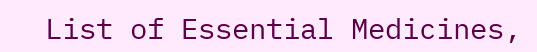List of Essential Medicines,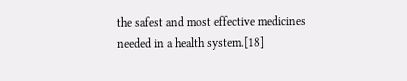the safest and most effective medicines needed in a health system.[18]